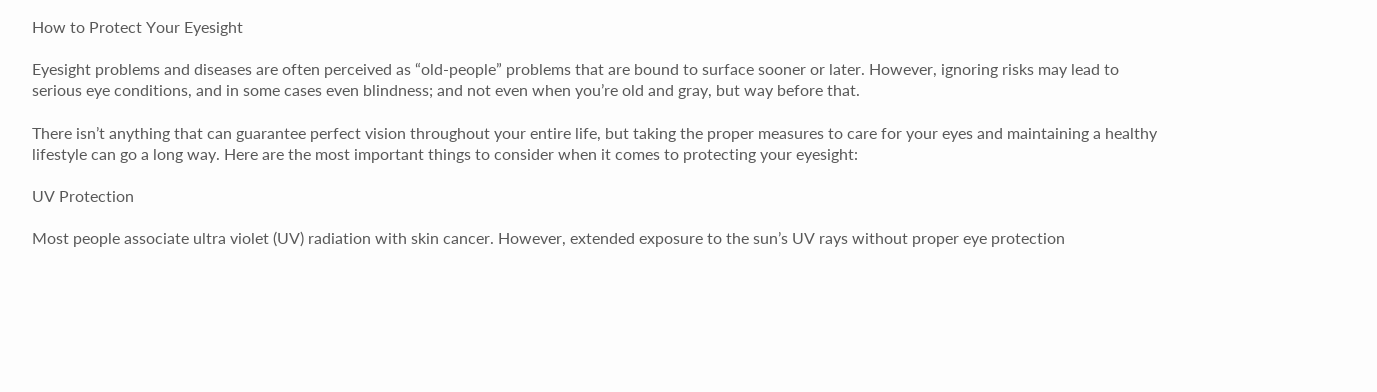How to Protect Your Eyesight

Eyesight problems and diseases are often perceived as “old-people” problems that are bound to surface sooner or later. However, ignoring risks may lead to serious eye conditions, and in some cases even blindness; and not even when you’re old and gray, but way before that.

There isn’t anything that can guarantee perfect vision throughout your entire life, but taking the proper measures to care for your eyes and maintaining a healthy lifestyle can go a long way. Here are the most important things to consider when it comes to protecting your eyesight:

UV Protection

Most people associate ultra violet (UV) radiation with skin cancer. However, extended exposure to the sun’s UV rays without proper eye protection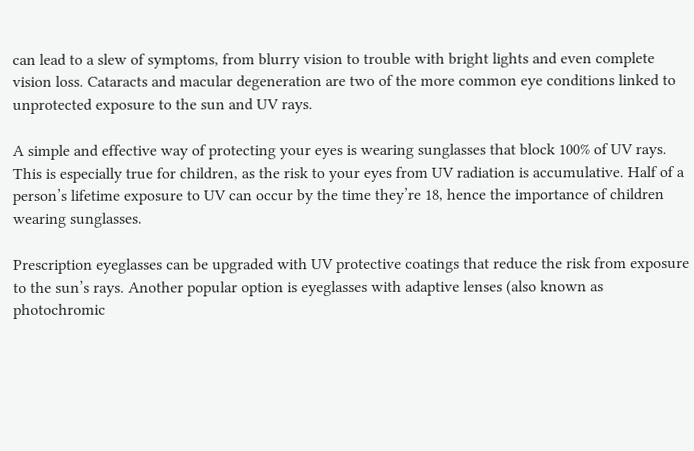can lead to a slew of symptoms, from blurry vision to trouble with bright lights and even complete vision loss. Cataracts and macular degeneration are two of the more common eye conditions linked to unprotected exposure to the sun and UV rays.

A simple and effective way of protecting your eyes is wearing sunglasses that block 100% of UV rays. This is especially true for children, as the risk to your eyes from UV radiation is accumulative. Half of a person’s lifetime exposure to UV can occur by the time they’re 18, hence the importance of children wearing sunglasses.

Prescription eyeglasses can be upgraded with UV protective coatings that reduce the risk from exposure to the sun’s rays. Another popular option is eyeglasses with adaptive lenses (also known as photochromic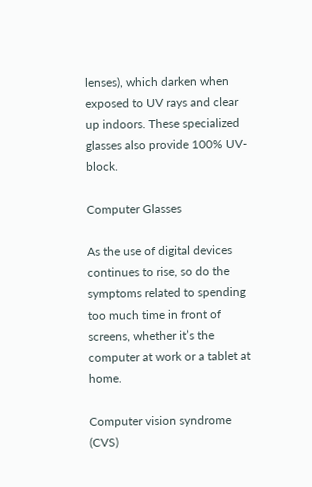lenses), which darken when exposed to UV rays and clear up indoors. These specialized glasses also provide 100% UV-block.

Computer Glasses

As the use of digital devices continues to rise, so do the symptoms related to spending too much time in front of screens, whether it’s the computer at work or a tablet at home.

Computer vision syndrome (CVS)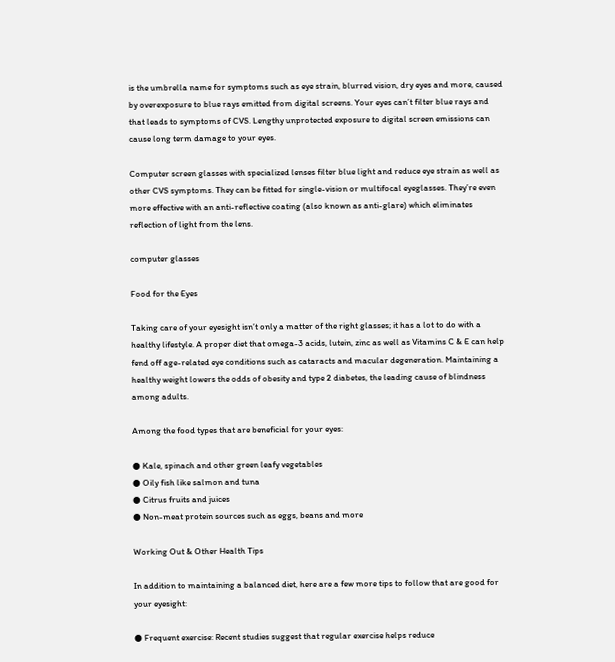is the umbrella name for symptoms such as eye strain, blurred vision, dry eyes and more, caused by overexposure to blue rays emitted from digital screens. Your eyes can’t filter blue rays and that leads to symptoms of CVS. Lengthy unprotected exposure to digital screen emissions can cause long term damage to your eyes.

Computer screen glasses with specialized lenses filter blue light and reduce eye strain as well as other CVS symptoms. They can be fitted for single-vision or multifocal eyeglasses. They’re even more effective with an anti-reflective coating (also known as anti-glare) which eliminates reflection of light from the lens.

computer glasses

Food for the Eyes

Taking care of your eyesight isn’t only a matter of the right glasses; it has a lot to do with a healthy lifestyle. A proper diet that omega-3 acids, lutein, zinc as well as Vitamins C & E can help fend off age-related eye conditions such as cataracts and macular degeneration. Maintaining a healthy weight lowers the odds of obesity and type 2 diabetes, the leading cause of blindness among adults.

Among the food types that are beneficial for your eyes:

● Kale, spinach and other green leafy vegetables
● Oily fish like salmon and tuna
● Citrus fruits and juices
● Non-meat protein sources such as eggs, beans and more

Working Out & Other Health Tips

In addition to maintaining a balanced diet, here are a few more tips to follow that are good for your eyesight:

● Frequent exercise: Recent studies suggest that regular exercise helps reduce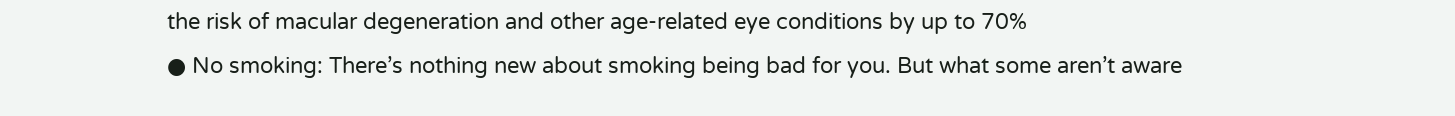the risk of macular degeneration and other age-related eye conditions by up to 70%
● No smoking: There’s nothing new about smoking being bad for you. But what some aren’t aware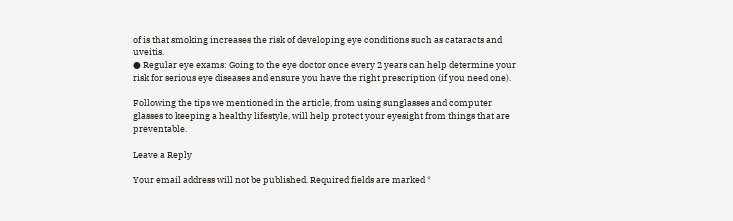of is that smoking increases the risk of developing eye conditions such as cataracts and uveitis.
● Regular eye exams: Going to the eye doctor once every 2 years can help determine your risk for serious eye diseases and ensure you have the right prescription (if you need one).

Following the tips we mentioned in the article, from using sunglasses and computer glasses to keeping a healthy lifestyle, will help protect your eyesight from things that are preventable.

Leave a Reply

Your email address will not be published. Required fields are marked *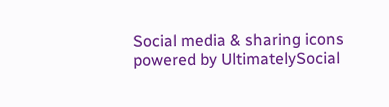Social media & sharing icons powered by UltimatelySocial